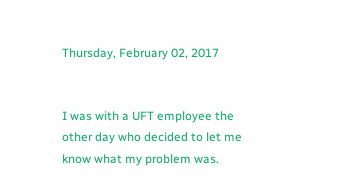Thursday, February 02, 2017


I was with a UFT employee the other day who decided to let me know what my problem was.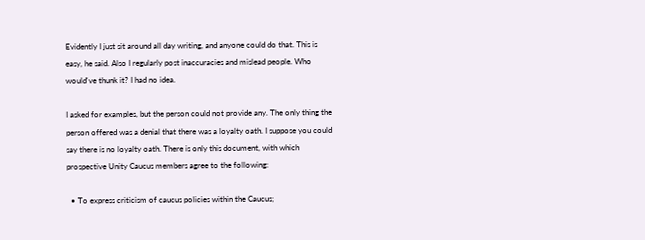Evidently I just sit around all day writing, and anyone could do that. This is easy, he said. Also I regularly post inaccuracies and mislead people. Who would've thunk it? I had no idea.

I asked for examples, but the person could not provide any. The only thing the person offered was a denial that there was a loyalty oath. I suppose you could say there is no loyalty oath. There is only this document, with which prospective Unity Caucus members agree to the following:

  • To express criticism of caucus policies within the Caucus;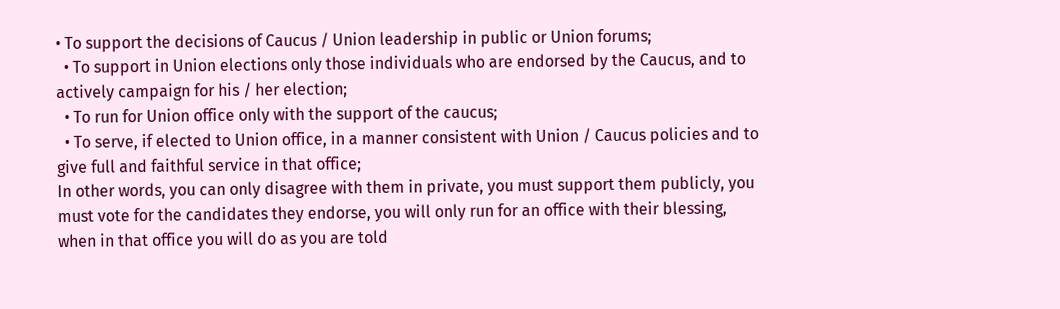• To support the decisions of Caucus / Union leadership in public or Union forums;
  • To support in Union elections only those individuals who are endorsed by the Caucus, and to actively campaign for his / her election;
  • To run for Union office only with the support of the caucus;
  • To serve, if elected to Union office, in a manner consistent with Union / Caucus policies and to give full and faithful service in that office;
In other words, you can only disagree with them in private, you must support them publicly, you must vote for the candidates they endorse, you will only run for an office with their blessing, when in that office you will do as you are told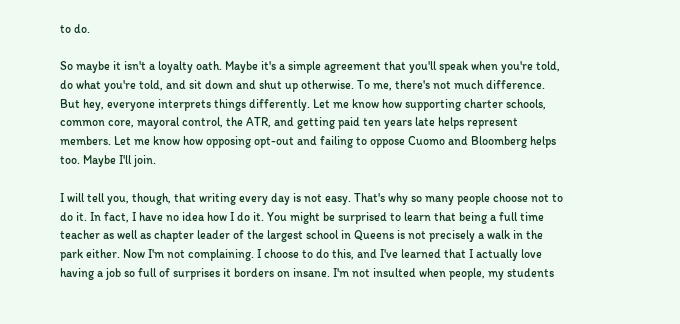to do.

So maybe it isn't a loyalty oath. Maybe it's a simple agreement that you'll speak when you're told, do what you're told, and sit down and shut up otherwise. To me, there's not much difference. But hey, everyone interprets things differently. Let me know how supporting charter schools, common core, mayoral control, the ATR, and getting paid ten years late helps represent members. Let me know how opposing opt-out and failing to oppose Cuomo and Bloomberg helps too. Maybe I'll join.

I will tell you, though, that writing every day is not easy. That's why so many people choose not to do it. In fact, I have no idea how I do it. You might be surprised to learn that being a full time teacher as well as chapter leader of the largest school in Queens is not precisely a walk in the park either. Now I'm not complaining. I choose to do this, and I've learned that I actually love having a job so full of surprises it borders on insane. I'm not insulted when people, my students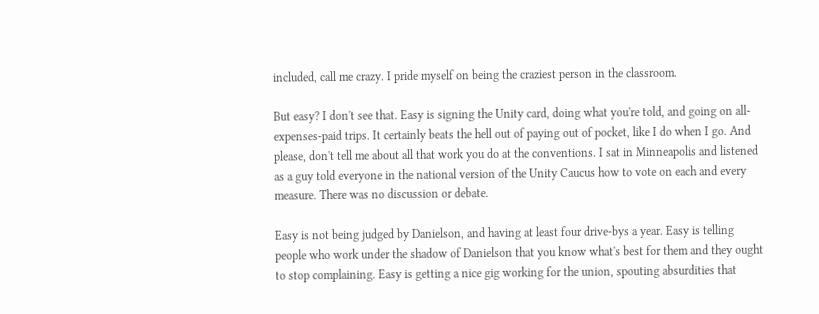included, call me crazy. I pride myself on being the craziest person in the classroom.

But easy? I don't see that. Easy is signing the Unity card, doing what you're told, and going on all-expenses-paid trips. It certainly beats the hell out of paying out of pocket, like I do when I go. And please, don't tell me about all that work you do at the conventions. I sat in Minneapolis and listened as a guy told everyone in the national version of the Unity Caucus how to vote on each and every measure. There was no discussion or debate.

Easy is not being judged by Danielson, and having at least four drive-bys a year. Easy is telling people who work under the shadow of Danielson that you know what's best for them and they ought to stop complaining. Easy is getting a nice gig working for the union, spouting absurdities that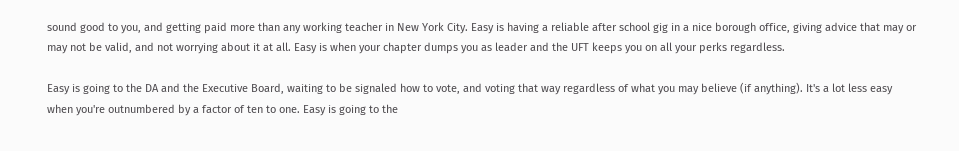sound good to you, and getting paid more than any working teacher in New York City. Easy is having a reliable after school gig in a nice borough office, giving advice that may or may not be valid, and not worrying about it at all. Easy is when your chapter dumps you as leader and the UFT keeps you on all your perks regardless.

Easy is going to the DA and the Executive Board, waiting to be signaled how to vote, and voting that way regardless of what you may believe (if anything). It's a lot less easy when you're outnumbered by a factor of ten to one. Easy is going to the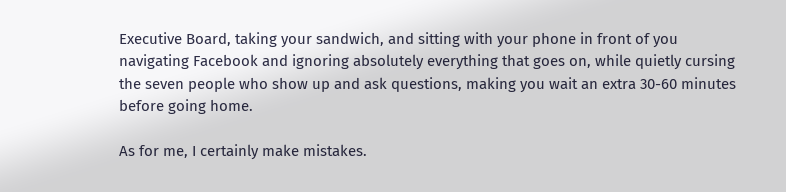Executive Board, taking your sandwich, and sitting with your phone in front of you navigating Facebook and ignoring absolutely everything that goes on, while quietly cursing the seven people who show up and ask questions, making you wait an extra 30-60 minutes before going home.

As for me, I certainly make mistakes.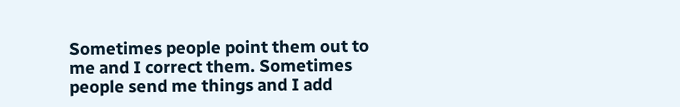Sometimes people point them out to me and I correct them. Sometimes people send me things and I add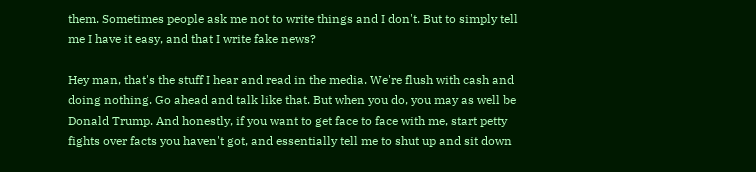them. Sometimes people ask me not to write things and I don't. But to simply tell me I have it easy, and that I write fake news?

Hey man, that's the stuff I hear and read in the media. We're flush with cash and doing nothing. Go ahead and talk like that. But when you do, you may as well be Donald Trump. And honestly, if you want to get face to face with me, start petty fights over facts you haven't got, and essentially tell me to shut up and sit down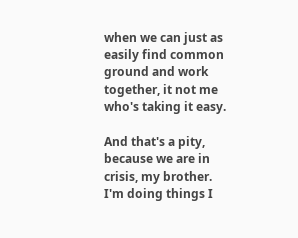when we can just as easily find common ground and work together, it not me who's taking it easy.

And that's a pity, because we are in crisis, my brother.  I'm doing things I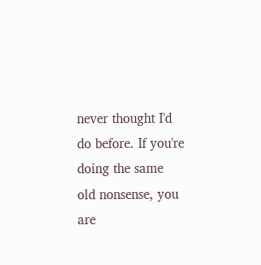never thought I'd do before. If you're doing the same old nonsense, you are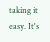taking it easy. It's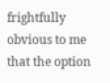frightfully obvious to me that the option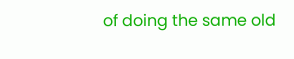of doing the same old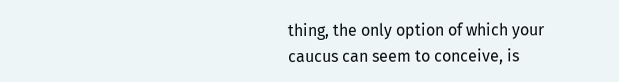thing, the only option of which your caucus can seem to conceive, is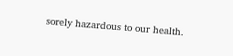sorely hazardous to our health.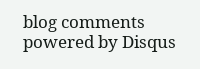blog comments powered by Disqus